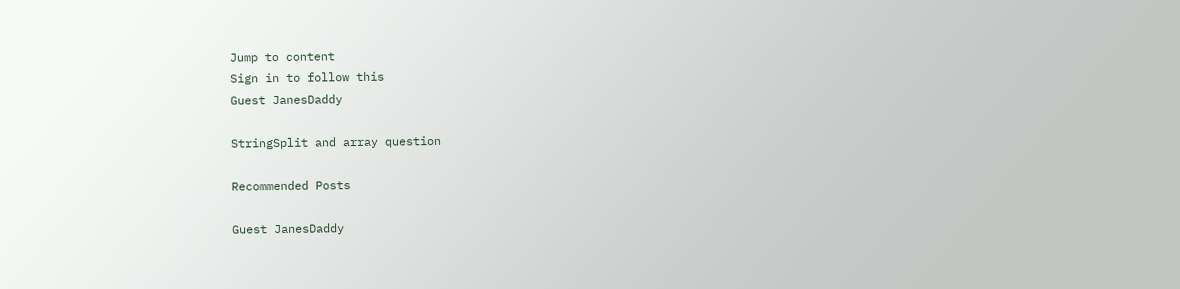Jump to content
Sign in to follow this
Guest JanesDaddy

StringSplit and array question

Recommended Posts

Guest JanesDaddy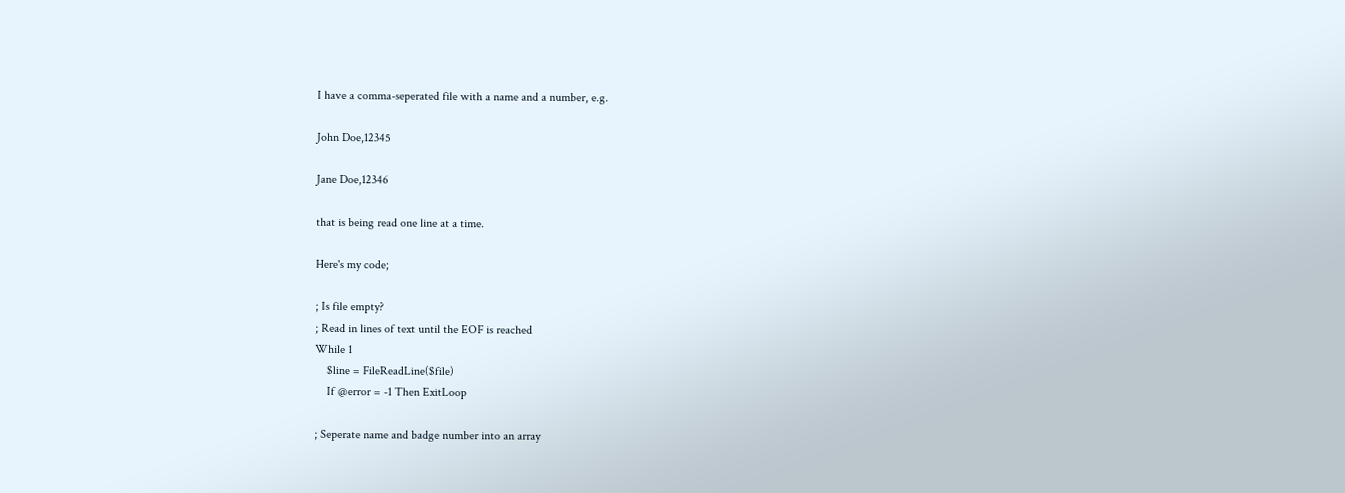I have a comma-seperated file with a name and a number, e.g.

John Doe,12345

Jane Doe,12346

that is being read one line at a time.

Here's my code;

; Is file empty?
; Read in lines of text until the EOF is reached
While 1
    $line = FileReadLine($file)
    If @error = -1 Then ExitLoop

; Seperate name and badge number into an array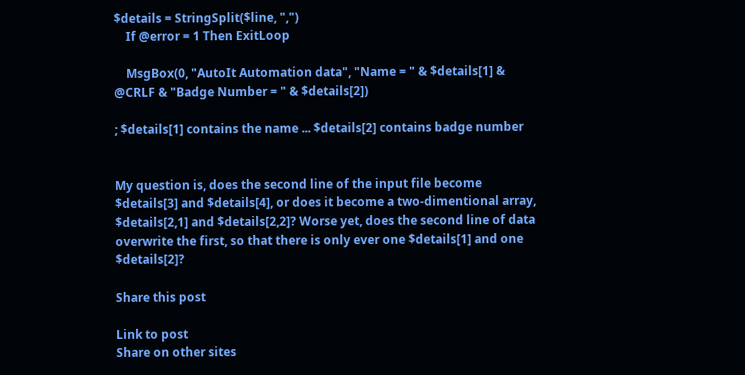$details = StringSplit($line, ",")
    If @error = 1 Then ExitLoop

    MsgBox(0, "AutoIt Automation data", "Name = " & $details[1] & @CRLF & "Badge Number = " & $details[2])

; $details[1] contains the name ... $details[2] contains badge number


My question is, does the second line of the input file become $details[3] and $details[4], or does it become a two-dimentional array, $details[2,1] and $details[2,2]? Worse yet, does the second line of data overwrite the first, so that there is only ever one $details[1] and one $details[2]?

Share this post

Link to post
Share on other sites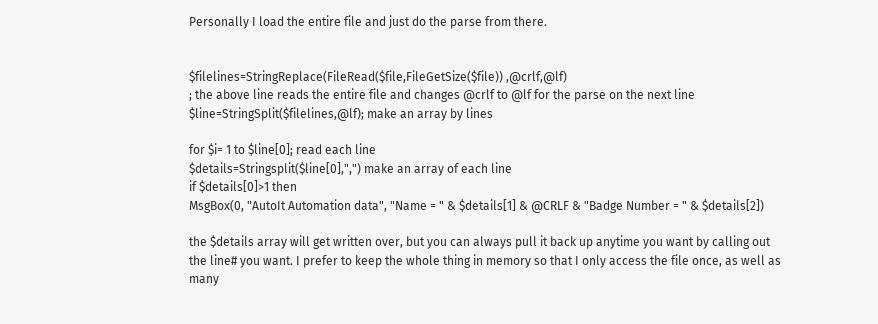Personally I load the entire file and just do the parse from there.


$filelines=StringReplace(FileRead($file,FileGetSize($file)) ,@crlf,@lf)
; the above line reads the entire file and changes @crlf to @lf for the parse on the next line
$line=StringSplit($filelines,@lf); make an array by lines

for $i= 1 to $line[0]; read each line
$details=Stringsplit($line[0],",") make an array of each line
if $details[0]>1 then
MsgBox(0, "AutoIt Automation data", "Name = " & $details[1] & @CRLF & "Badge Number = " & $details[2])

the $details array will get written over, but you can always pull it back up anytime you want by calling out the line# you want. I prefer to keep the whole thing in memory so that I only access the file once, as well as many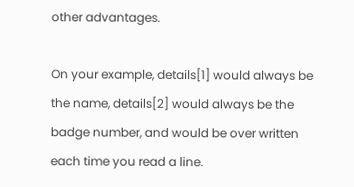other advantages.

On your example, details[1] would always be the name, details[2] would always be the badge number, and would be over written each time you read a line.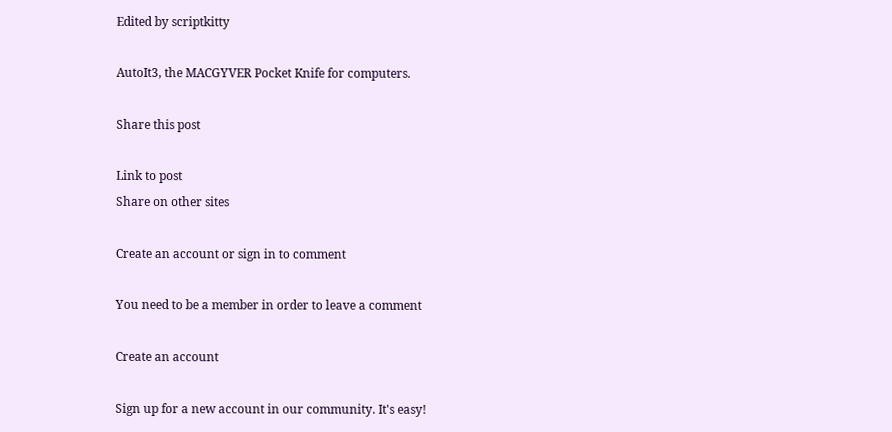Edited by scriptkitty

AutoIt3, the MACGYVER Pocket Knife for computers.

Share this post

Link to post
Share on other sites

Create an account or sign in to comment

You need to be a member in order to leave a comment

Create an account

Sign up for a new account in our community. It's easy!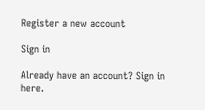Register a new account

Sign in

Already have an account? Sign in here.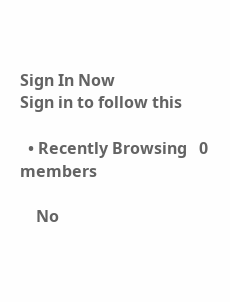Sign In Now
Sign in to follow this

  • Recently Browsing   0 members

    No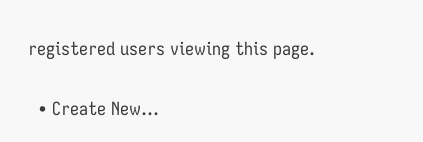registered users viewing this page.

  • Create New...